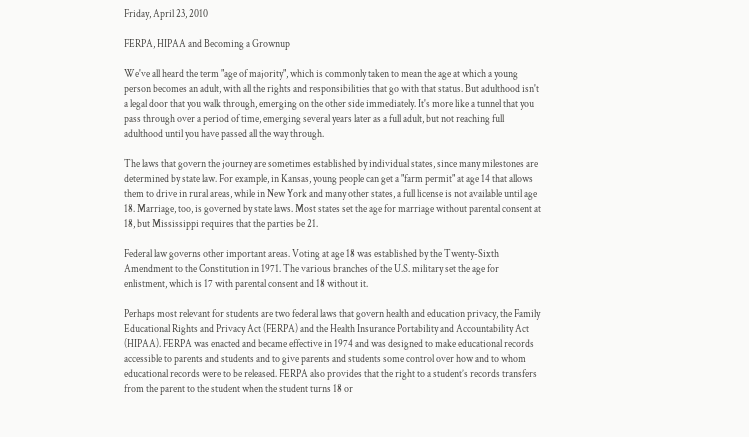Friday, April 23, 2010

FERPA, HIPAA and Becoming a Grownup

We've all heard the term "age of majority", which is commonly taken to mean the age at which a young person becomes an adult, with all the rights and responsibilities that go with that status. But adulthood isn't a legal door that you walk through, emerging on the other side immediately. It's more like a tunnel that you pass through over a period of time, emerging several years later as a full adult, but not reaching full adulthood until you have passed all the way through.

The laws that govern the journey are sometimes established by individual states, since many milestones are determined by state law. For example, in Kansas, young people can get a "farm permit" at age 14 that allows them to drive in rural areas, while in New York and many other states, a full license is not available until age 18. Marriage, too, is governed by state laws. Most states set the age for marriage without parental consent at 18, but Mississippi requires that the parties be 21.

Federal law governs other important areas. Voting at age 18 was established by the Twenty-Sixth Amendment to the Constitution in 1971. The various branches of the U.S. military set the age for enlistment, which is 17 with parental consent and 18 without it.

Perhaps most relevant for students are two federal laws that govern health and education privacy, the Family Educational Rights and Privacy Act (FERPA) and the Health Insurance Portability and Accountability Act (HIPAA). FERPA was enacted and became effective in 1974 and was designed to make educational records accessible to parents and students and to give parents and students some control over how and to whom educational records were to be released. FERPA also provides that the right to a student’s records transfers from the parent to the student when the student turns 18 or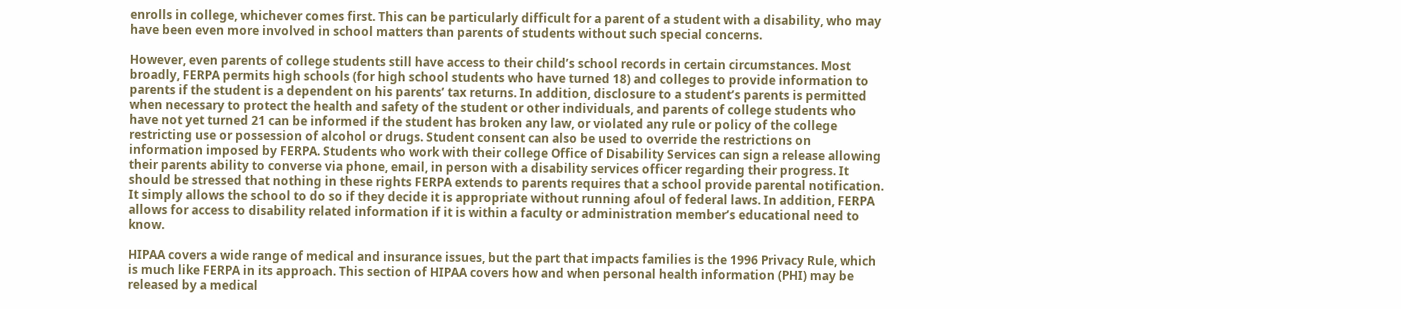enrolls in college, whichever comes first. This can be particularly difficult for a parent of a student with a disability, who may have been even more involved in school matters than parents of students without such special concerns.

However, even parents of college students still have access to their child’s school records in certain circumstances. Most broadly, FERPA permits high schools (for high school students who have turned 18) and colleges to provide information to parents if the student is a dependent on his parents’ tax returns. In addition, disclosure to a student’s parents is permitted when necessary to protect the health and safety of the student or other individuals, and parents of college students who have not yet turned 21 can be informed if the student has broken any law, or violated any rule or policy of the college restricting use or possession of alcohol or drugs. Student consent can also be used to override the restrictions on information imposed by FERPA. Students who work with their college Office of Disability Services can sign a release allowing their parents ability to converse via phone, email, in person with a disability services officer regarding their progress. It should be stressed that nothing in these rights FERPA extends to parents requires that a school provide parental notification. It simply allows the school to do so if they decide it is appropriate without running afoul of federal laws. In addition, FERPA allows for access to disability related information if it is within a faculty or administration member’s educational need to know.

HIPAA covers a wide range of medical and insurance issues, but the part that impacts families is the 1996 Privacy Rule, which is much like FERPA in its approach. This section of HIPAA covers how and when personal health information (PHI) may be released by a medical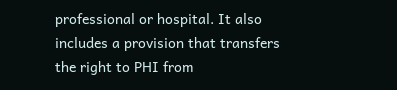professional or hospital. It also includes a provision that transfers the right to PHI from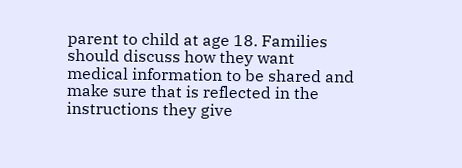parent to child at age 18. Families should discuss how they want medical information to be shared and make sure that is reflected in the instructions they give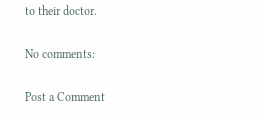to their doctor.

No comments:

Post a Comment